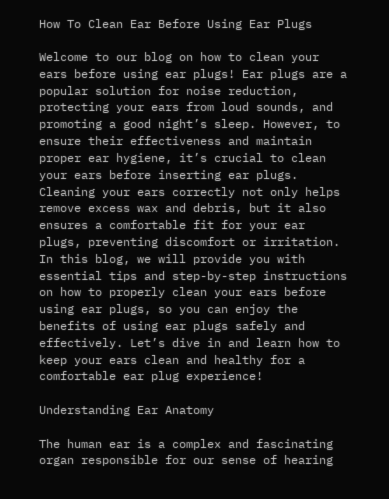How To Clean Ear Before Using Ear Plugs

Welcome to our blog on how to clean your ears before using ear plugs! Ear plugs are a popular solution for noise reduction, protecting your ears from loud sounds, and promoting a good night’s sleep. However, to ensure their effectiveness and maintain proper ear hygiene, it’s crucial to clean your ears before inserting ear plugs. Cleaning your ears correctly not only helps remove excess wax and debris, but it also ensures a comfortable fit for your ear plugs, preventing discomfort or irritation. In this blog, we will provide you with essential tips and step-by-step instructions on how to properly clean your ears before using ear plugs, so you can enjoy the benefits of using ear plugs safely and effectively. Let’s dive in and learn how to keep your ears clean and healthy for a comfortable ear plug experience!

Understanding Ear Anatomy

The human ear is a complex and fascinating organ responsible for our sense of hearing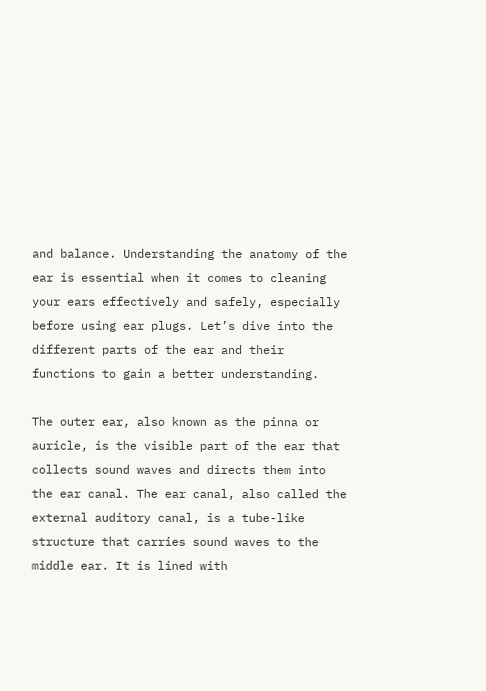and balance. Understanding the anatomy of the ear is essential when it comes to cleaning your ears effectively and safely, especially before using ear plugs. Let’s dive into the different parts of the ear and their functions to gain a better understanding.

The outer ear, also known as the pinna or auricle, is the visible part of the ear that collects sound waves and directs them into the ear canal. The ear canal, also called the external auditory canal, is a tube-like structure that carries sound waves to the middle ear. It is lined with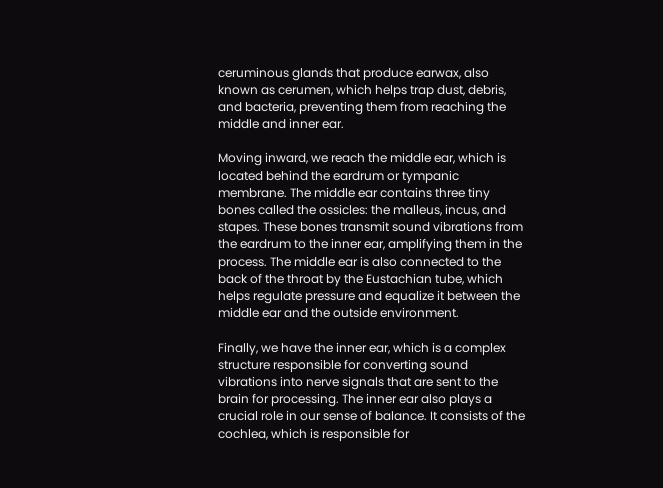ceruminous glands that produce earwax, also known as cerumen, which helps trap dust, debris, and bacteria, preventing them from reaching the middle and inner ear.

Moving inward, we reach the middle ear, which is located behind the eardrum or tympanic membrane. The middle ear contains three tiny bones called the ossicles: the malleus, incus, and stapes. These bones transmit sound vibrations from the eardrum to the inner ear, amplifying them in the process. The middle ear is also connected to the back of the throat by the Eustachian tube, which helps regulate pressure and equalize it between the middle ear and the outside environment.

Finally, we have the inner ear, which is a complex structure responsible for converting sound vibrations into nerve signals that are sent to the brain for processing. The inner ear also plays a crucial role in our sense of balance. It consists of the cochlea, which is responsible for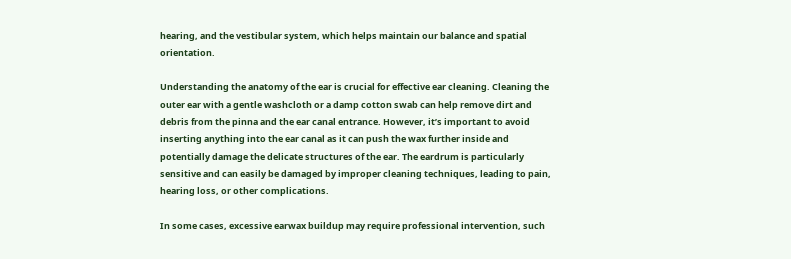hearing, and the vestibular system, which helps maintain our balance and spatial orientation.

Understanding the anatomy of the ear is crucial for effective ear cleaning. Cleaning the outer ear with a gentle washcloth or a damp cotton swab can help remove dirt and debris from the pinna and the ear canal entrance. However, it’s important to avoid inserting anything into the ear canal as it can push the wax further inside and potentially damage the delicate structures of the ear. The eardrum is particularly sensitive and can easily be damaged by improper cleaning techniques, leading to pain, hearing loss, or other complications.

In some cases, excessive earwax buildup may require professional intervention, such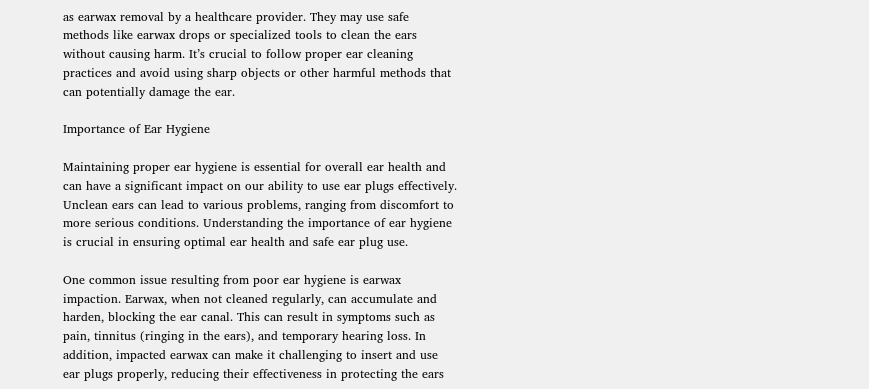as earwax removal by a healthcare provider. They may use safe methods like earwax drops or specialized tools to clean the ears without causing harm. It’s crucial to follow proper ear cleaning practices and avoid using sharp objects or other harmful methods that can potentially damage the ear.

Importance of Ear Hygiene

Maintaining proper ear hygiene is essential for overall ear health and can have a significant impact on our ability to use ear plugs effectively. Unclean ears can lead to various problems, ranging from discomfort to more serious conditions. Understanding the importance of ear hygiene is crucial in ensuring optimal ear health and safe ear plug use.

One common issue resulting from poor ear hygiene is earwax impaction. Earwax, when not cleaned regularly, can accumulate and harden, blocking the ear canal. This can result in symptoms such as pain, tinnitus (ringing in the ears), and temporary hearing loss. In addition, impacted earwax can make it challenging to insert and use ear plugs properly, reducing their effectiveness in protecting the ears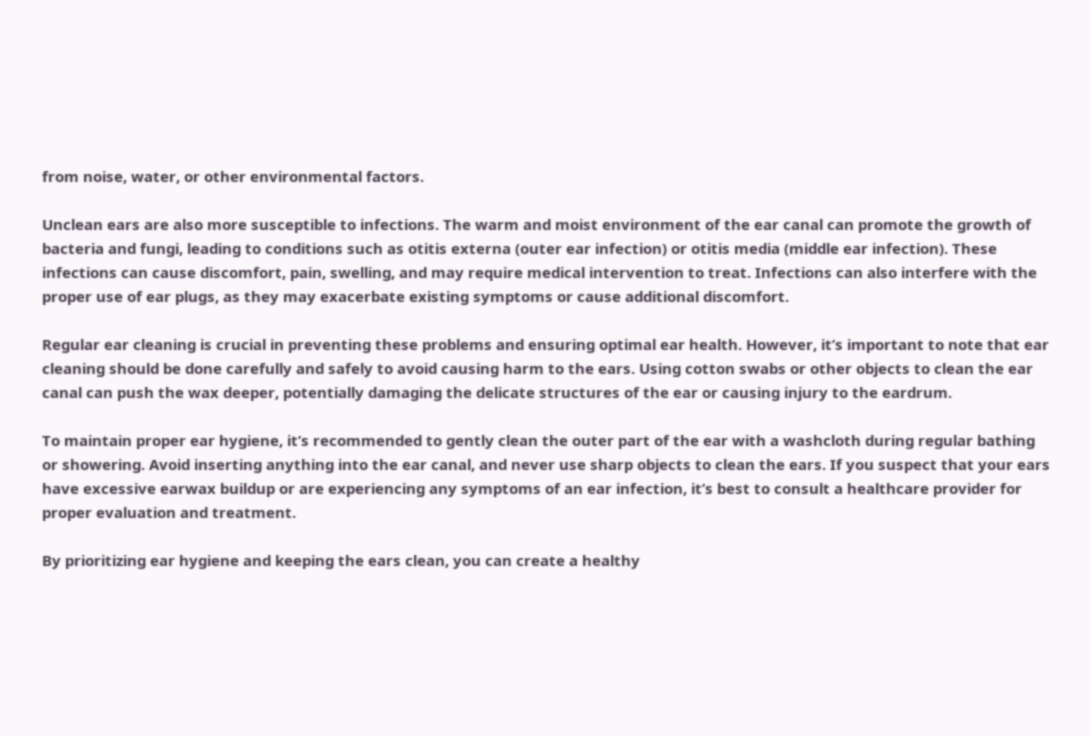from noise, water, or other environmental factors.

Unclean ears are also more susceptible to infections. The warm and moist environment of the ear canal can promote the growth of bacteria and fungi, leading to conditions such as otitis externa (outer ear infection) or otitis media (middle ear infection). These infections can cause discomfort, pain, swelling, and may require medical intervention to treat. Infections can also interfere with the proper use of ear plugs, as they may exacerbate existing symptoms or cause additional discomfort.

Regular ear cleaning is crucial in preventing these problems and ensuring optimal ear health. However, it’s important to note that ear cleaning should be done carefully and safely to avoid causing harm to the ears. Using cotton swabs or other objects to clean the ear canal can push the wax deeper, potentially damaging the delicate structures of the ear or causing injury to the eardrum.

To maintain proper ear hygiene, it’s recommended to gently clean the outer part of the ear with a washcloth during regular bathing or showering. Avoid inserting anything into the ear canal, and never use sharp objects to clean the ears. If you suspect that your ears have excessive earwax buildup or are experiencing any symptoms of an ear infection, it’s best to consult a healthcare provider for proper evaluation and treatment.

By prioritizing ear hygiene and keeping the ears clean, you can create a healthy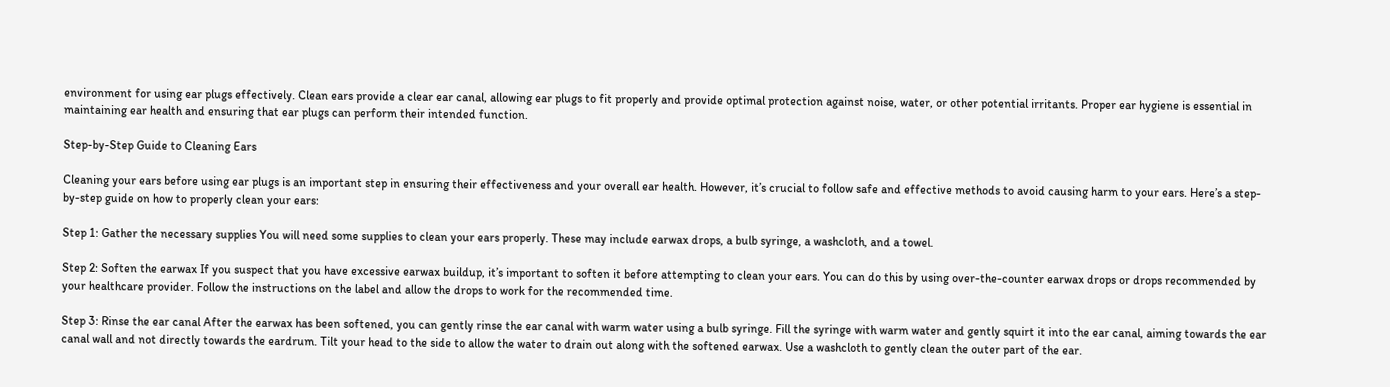environment for using ear plugs effectively. Clean ears provide a clear ear canal, allowing ear plugs to fit properly and provide optimal protection against noise, water, or other potential irritants. Proper ear hygiene is essential in maintaining ear health and ensuring that ear plugs can perform their intended function.

Step-by-Step Guide to Cleaning Ears

Cleaning your ears before using ear plugs is an important step in ensuring their effectiveness and your overall ear health. However, it’s crucial to follow safe and effective methods to avoid causing harm to your ears. Here’s a step-by-step guide on how to properly clean your ears:

Step 1: Gather the necessary supplies You will need some supplies to clean your ears properly. These may include earwax drops, a bulb syringe, a washcloth, and a towel.

Step 2: Soften the earwax If you suspect that you have excessive earwax buildup, it’s important to soften it before attempting to clean your ears. You can do this by using over-the-counter earwax drops or drops recommended by your healthcare provider. Follow the instructions on the label and allow the drops to work for the recommended time.

Step 3: Rinse the ear canal After the earwax has been softened, you can gently rinse the ear canal with warm water using a bulb syringe. Fill the syringe with warm water and gently squirt it into the ear canal, aiming towards the ear canal wall and not directly towards the eardrum. Tilt your head to the side to allow the water to drain out along with the softened earwax. Use a washcloth to gently clean the outer part of the ear.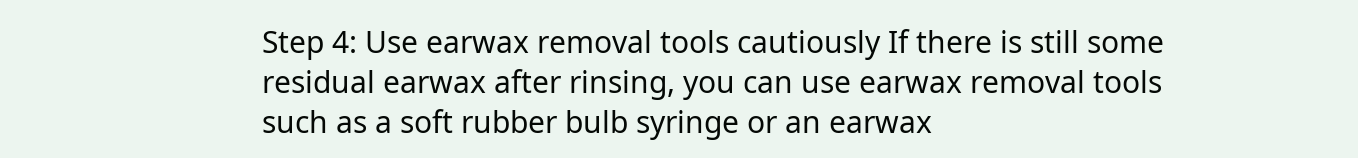Step 4: Use earwax removal tools cautiously If there is still some residual earwax after rinsing, you can use earwax removal tools such as a soft rubber bulb syringe or an earwax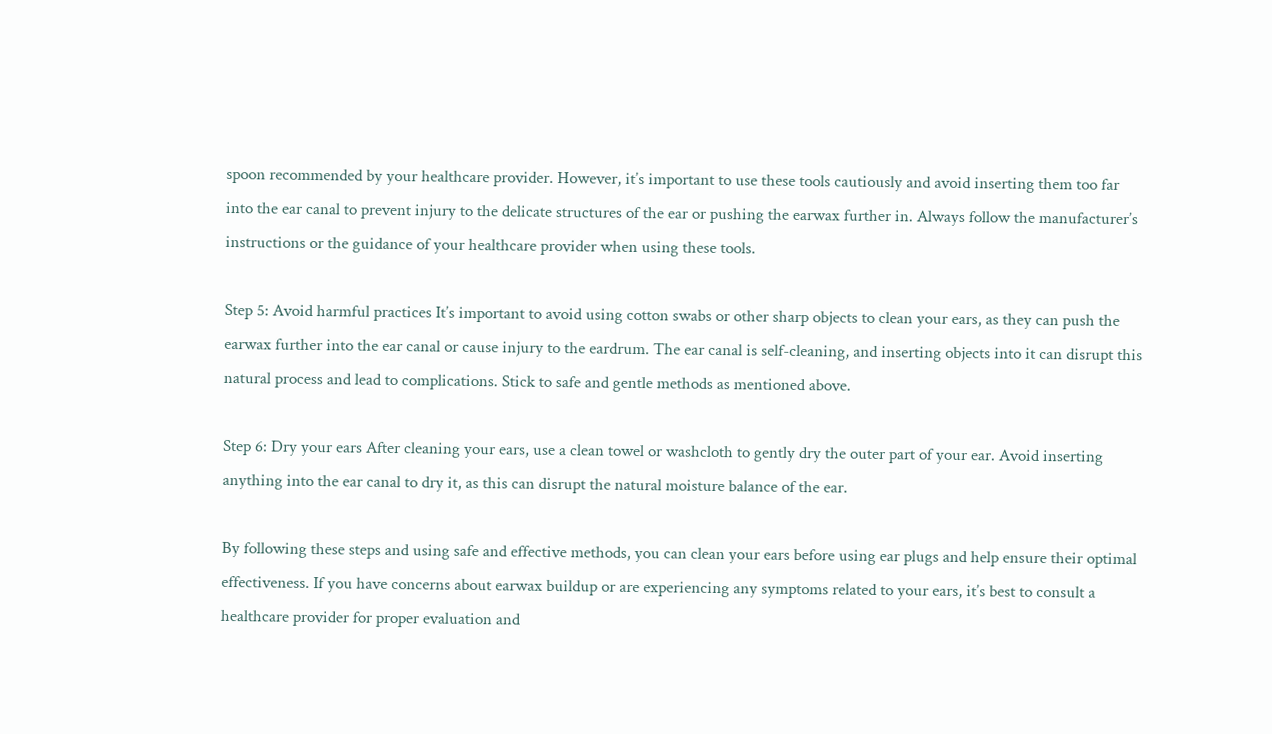spoon recommended by your healthcare provider. However, it’s important to use these tools cautiously and avoid inserting them too far into the ear canal to prevent injury to the delicate structures of the ear or pushing the earwax further in. Always follow the manufacturer’s instructions or the guidance of your healthcare provider when using these tools.

Step 5: Avoid harmful practices It’s important to avoid using cotton swabs or other sharp objects to clean your ears, as they can push the earwax further into the ear canal or cause injury to the eardrum. The ear canal is self-cleaning, and inserting objects into it can disrupt this natural process and lead to complications. Stick to safe and gentle methods as mentioned above.

Step 6: Dry your ears After cleaning your ears, use a clean towel or washcloth to gently dry the outer part of your ear. Avoid inserting anything into the ear canal to dry it, as this can disrupt the natural moisture balance of the ear.

By following these steps and using safe and effective methods, you can clean your ears before using ear plugs and help ensure their optimal effectiveness. If you have concerns about earwax buildup or are experiencing any symptoms related to your ears, it’s best to consult a healthcare provider for proper evaluation and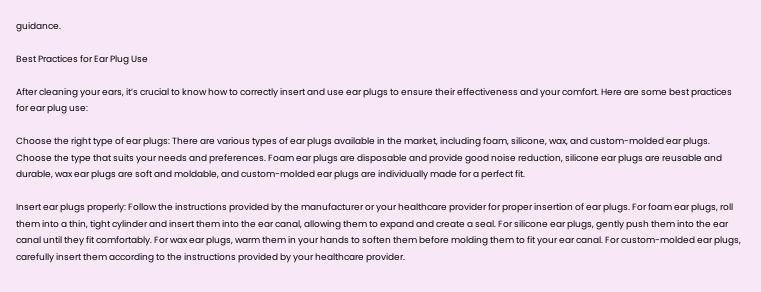guidance.

Best Practices for Ear Plug Use

After cleaning your ears, it’s crucial to know how to correctly insert and use ear plugs to ensure their effectiveness and your comfort. Here are some best practices for ear plug use:

Choose the right type of ear plugs: There are various types of ear plugs available in the market, including foam, silicone, wax, and custom-molded ear plugs. Choose the type that suits your needs and preferences. Foam ear plugs are disposable and provide good noise reduction, silicone ear plugs are reusable and durable, wax ear plugs are soft and moldable, and custom-molded ear plugs are individually made for a perfect fit.

Insert ear plugs properly: Follow the instructions provided by the manufacturer or your healthcare provider for proper insertion of ear plugs. For foam ear plugs, roll them into a thin, tight cylinder and insert them into the ear canal, allowing them to expand and create a seal. For silicone ear plugs, gently push them into the ear canal until they fit comfortably. For wax ear plugs, warm them in your hands to soften them before molding them to fit your ear canal. For custom-molded ear plugs, carefully insert them according to the instructions provided by your healthcare provider.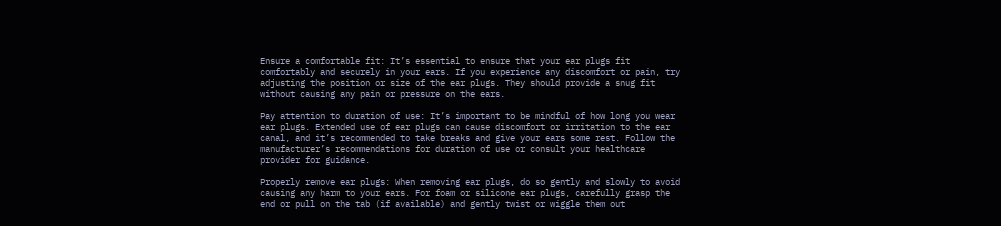Ensure a comfortable fit: It’s essential to ensure that your ear plugs fit comfortably and securely in your ears. If you experience any discomfort or pain, try adjusting the position or size of the ear plugs. They should provide a snug fit without causing any pain or pressure on the ears.

Pay attention to duration of use: It’s important to be mindful of how long you wear ear plugs. Extended use of ear plugs can cause discomfort or irritation to the ear canal, and it’s recommended to take breaks and give your ears some rest. Follow the manufacturer’s recommendations for duration of use or consult your healthcare provider for guidance.

Properly remove ear plugs: When removing ear plugs, do so gently and slowly to avoid causing any harm to your ears. For foam or silicone ear plugs, carefully grasp the end or pull on the tab (if available) and gently twist or wiggle them out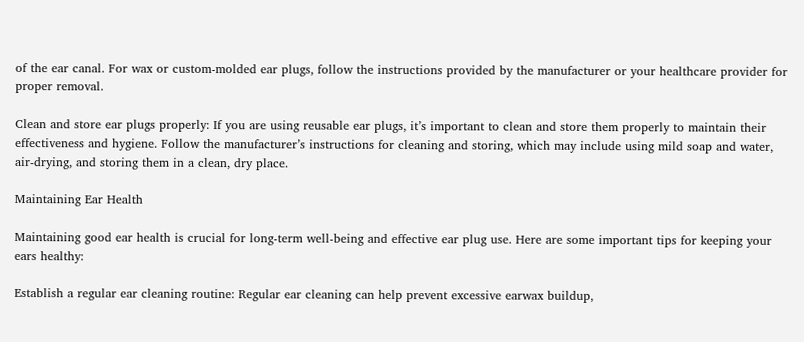of the ear canal. For wax or custom-molded ear plugs, follow the instructions provided by the manufacturer or your healthcare provider for proper removal.

Clean and store ear plugs properly: If you are using reusable ear plugs, it’s important to clean and store them properly to maintain their effectiveness and hygiene. Follow the manufacturer’s instructions for cleaning and storing, which may include using mild soap and water, air-drying, and storing them in a clean, dry place.

Maintaining Ear Health

Maintaining good ear health is crucial for long-term well-being and effective ear plug use. Here are some important tips for keeping your ears healthy:

Establish a regular ear cleaning routine: Regular ear cleaning can help prevent excessive earwax buildup,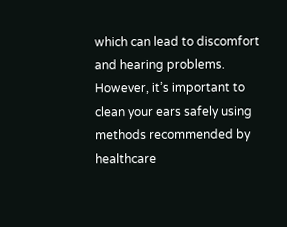which can lead to discomfort and hearing problems. However, it’s important to clean your ears safely using methods recommended by healthcare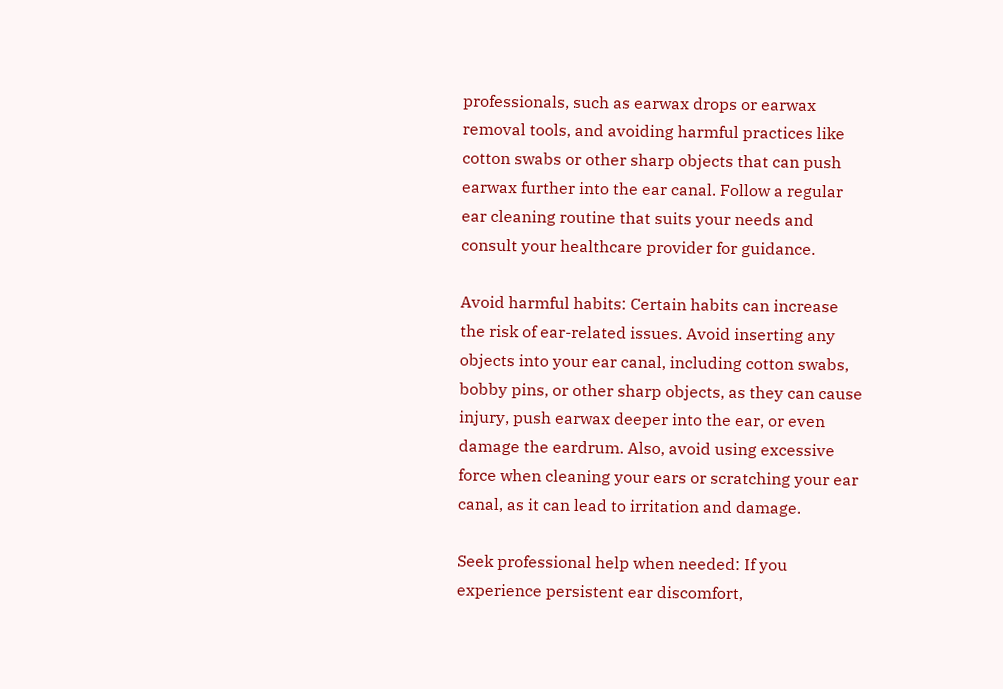professionals, such as earwax drops or earwax removal tools, and avoiding harmful practices like cotton swabs or other sharp objects that can push earwax further into the ear canal. Follow a regular ear cleaning routine that suits your needs and consult your healthcare provider for guidance.

Avoid harmful habits: Certain habits can increase the risk of ear-related issues. Avoid inserting any objects into your ear canal, including cotton swabs, bobby pins, or other sharp objects, as they can cause injury, push earwax deeper into the ear, or even damage the eardrum. Also, avoid using excessive force when cleaning your ears or scratching your ear canal, as it can lead to irritation and damage.

Seek professional help when needed: If you experience persistent ear discomfort,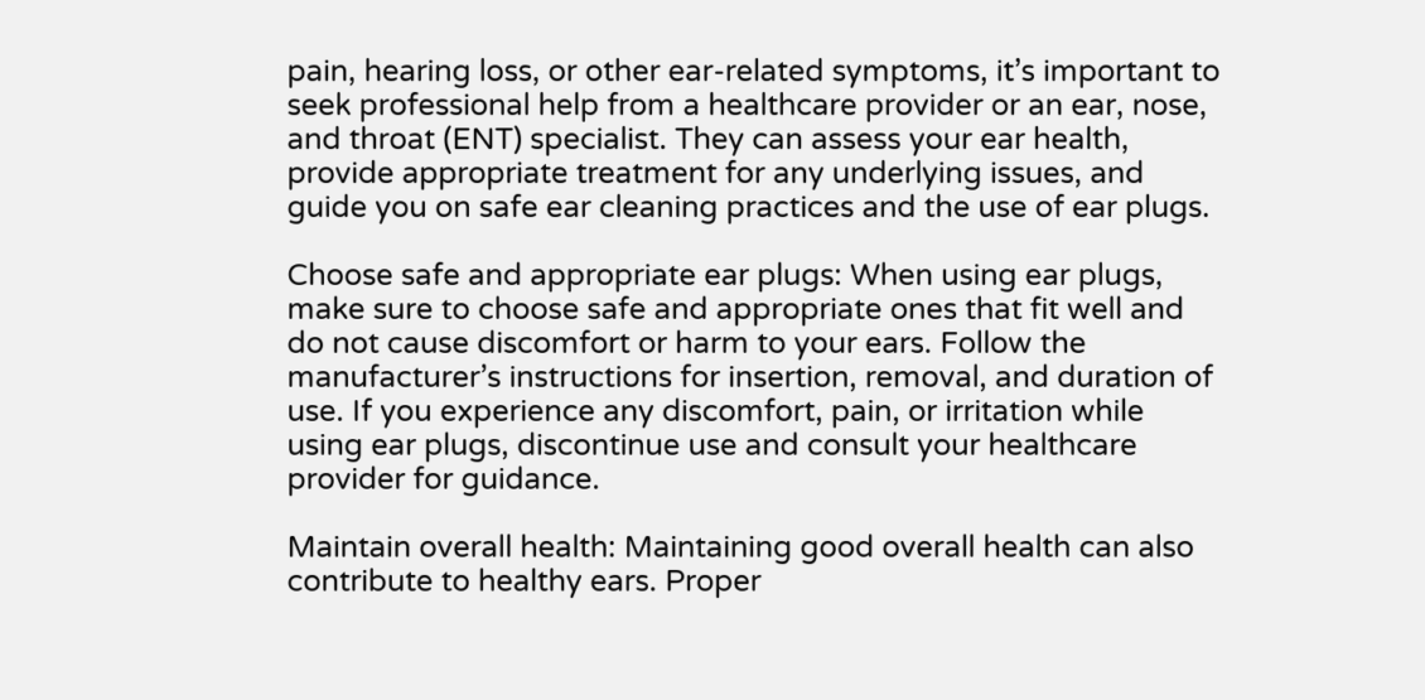pain, hearing loss, or other ear-related symptoms, it’s important to seek professional help from a healthcare provider or an ear, nose, and throat (ENT) specialist. They can assess your ear health, provide appropriate treatment for any underlying issues, and guide you on safe ear cleaning practices and the use of ear plugs.

Choose safe and appropriate ear plugs: When using ear plugs, make sure to choose safe and appropriate ones that fit well and do not cause discomfort or harm to your ears. Follow the manufacturer’s instructions for insertion, removal, and duration of use. If you experience any discomfort, pain, or irritation while using ear plugs, discontinue use and consult your healthcare provider for guidance.

Maintain overall health: Maintaining good overall health can also contribute to healthy ears. Proper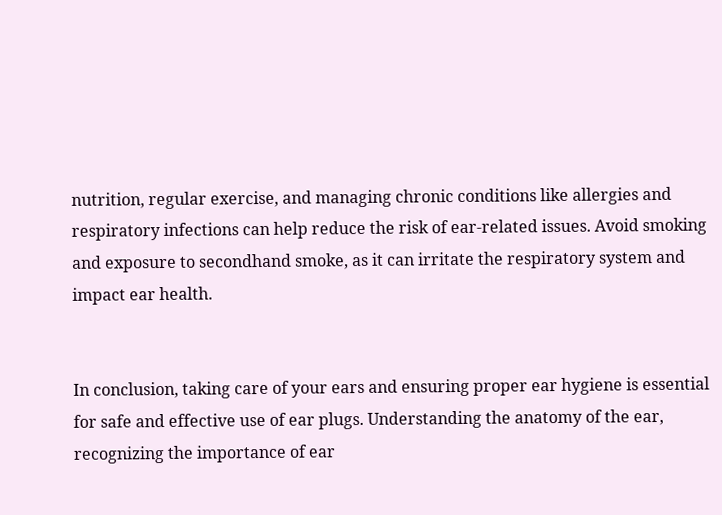nutrition, regular exercise, and managing chronic conditions like allergies and respiratory infections can help reduce the risk of ear-related issues. Avoid smoking and exposure to secondhand smoke, as it can irritate the respiratory system and impact ear health.


In conclusion, taking care of your ears and ensuring proper ear hygiene is essential for safe and effective use of ear plugs. Understanding the anatomy of the ear, recognizing the importance of ear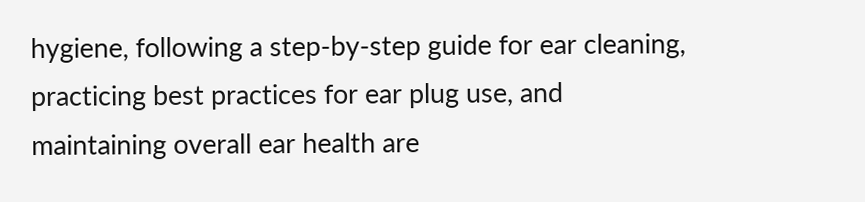hygiene, following a step-by-step guide for ear cleaning, practicing best practices for ear plug use, and maintaining overall ear health are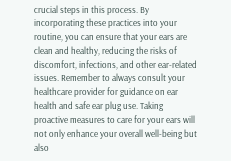crucial steps in this process. By incorporating these practices into your routine, you can ensure that your ears are clean and healthy, reducing the risks of discomfort, infections, and other ear-related issues. Remember to always consult your healthcare provider for guidance on ear health and safe ear plug use. Taking proactive measures to care for your ears will not only enhance your overall well-being but also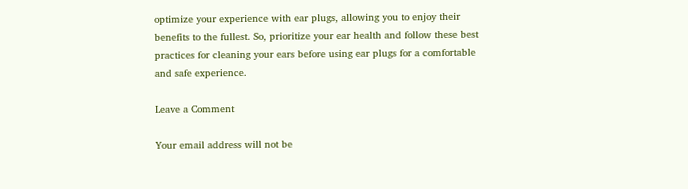optimize your experience with ear plugs, allowing you to enjoy their benefits to the fullest. So, prioritize your ear health and follow these best practices for cleaning your ears before using ear plugs for a comfortable and safe experience.

Leave a Comment

Your email address will not be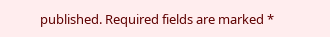published. Required fields are marked *